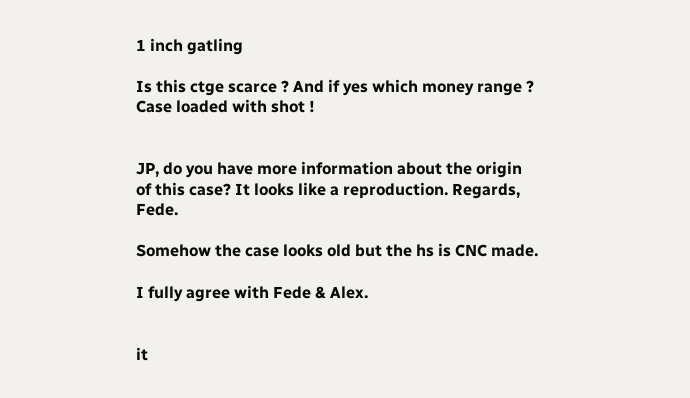1 inch gatling

Is this ctge scarce ? And if yes which money range ?
Case loaded with shot !


JP, do you have more information about the origin of this case? It looks like a reproduction. Regards, Fede.

Somehow the case looks old but the hs is CNC made.

I fully agree with Fede & Alex.


it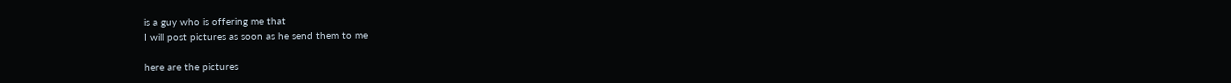is a guy who is offering me that
I will post pictures as soon as he send them to me

here are the pictures